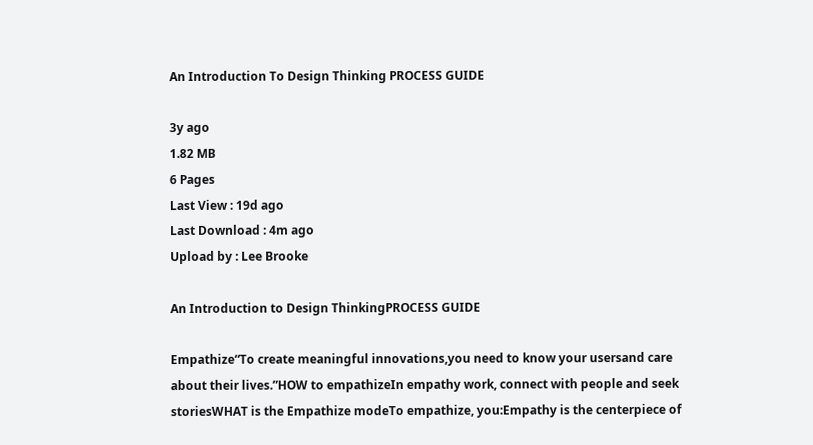An Introduction To Design Thinking PROCESS GUIDE

3y ago
1.82 MB
6 Pages
Last View : 19d ago
Last Download : 4m ago
Upload by : Lee Brooke

An Introduction to Design ThinkingPROCESS GUIDE

Empathize“To create meaningful innovations,you need to know your usersand care about their lives.”HOW to empathizeIn empathy work, connect with people and seek storiesWHAT is the Empathize modeTo empathize, you:Empathy is the centerpiece of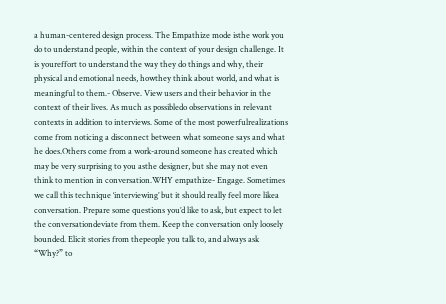a human-centered design process. The Empathize mode isthe work you do to understand people, within the context of your design challenge. It is youreffort to understand the way they do things and why, their physical and emotional needs, howthey think about world, and what is meaningful to them.- Observe. View users and their behavior in the context of their lives. As much as possibledo observations in relevant contexts in addition to interviews. Some of the most powerfulrealizations come from noticing a disconnect between what someone says and what he does.Others come from a work-around someone has created which may be very surprising to you asthe designer, but she may not even think to mention in conversation.WHY empathize- Engage. Sometimes we call this technique ‘interviewing’ but it should really feel more likea conversation. Prepare some questions you’d like to ask, but expect to let the conversationdeviate from them. Keep the conversation only loosely bounded. Elicit stories from thepeople you talk to, and always ask “Why?” to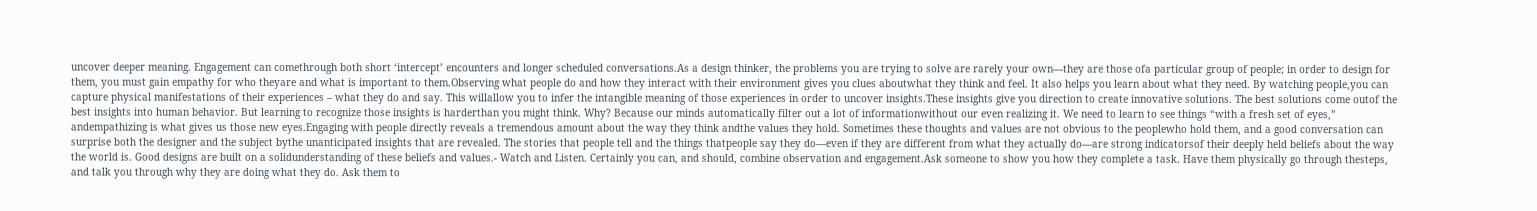uncover deeper meaning. Engagement can comethrough both short ‘intercept’ encounters and longer scheduled conversations.As a design thinker, the problems you are trying to solve are rarely your own—they are those ofa particular group of people; in order to design for them, you must gain empathy for who theyare and what is important to them.Observing what people do and how they interact with their environment gives you clues aboutwhat they think and feel. It also helps you learn about what they need. By watching people,you can capture physical manifestations of their experiences – what they do and say. This willallow you to infer the intangible meaning of those experiences in order to uncover insights.These insights give you direction to create innovative solutions. The best solutions come outof the best insights into human behavior. But learning to recognize those insights is harderthan you might think. Why? Because our minds automatically filter out a lot of informationwithout our even realizing it. We need to learn to see things “with a fresh set of eyes,” andempathizing is what gives us those new eyes.Engaging with people directly reveals a tremendous amount about the way they think andthe values they hold. Sometimes these thoughts and values are not obvious to the peoplewho hold them, and a good conversation can surprise both the designer and the subject bythe unanticipated insights that are revealed. The stories that people tell and the things thatpeople say they do—even if they are different from what they actually do—are strong indicatorsof their deeply held beliefs about the way the world is. Good designs are built on a solidunderstanding of these beliefs and values.- Watch and Listen. Certainly you can, and should, combine observation and engagement.Ask someone to show you how they complete a task. Have them physically go through thesteps, and talk you through why they are doing what they do. Ask them to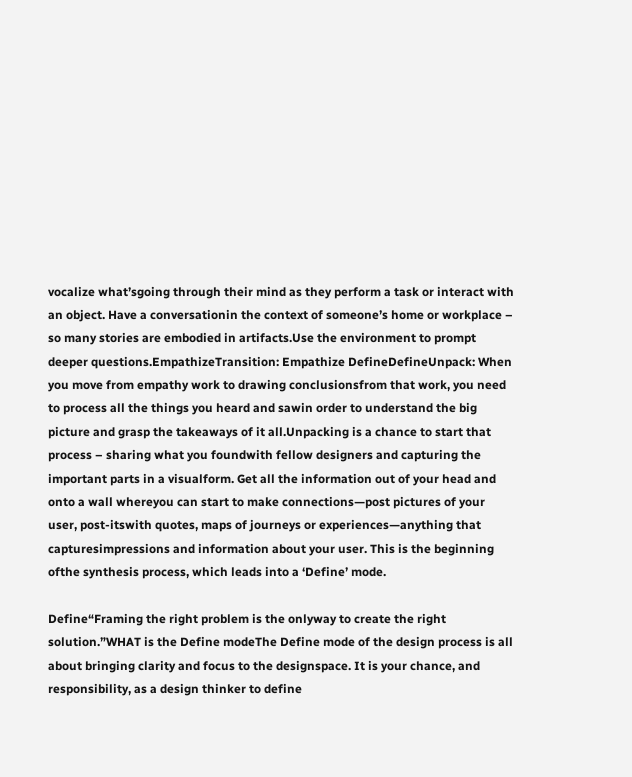vocalize what’sgoing through their mind as they perform a task or interact with an object. Have a conversationin the context of someone’s home or workplace – so many stories are embodied in artifacts.Use the environment to prompt deeper questions.EmpathizeTransition: Empathize DefineDefineUnpack: When you move from empathy work to drawing conclusionsfrom that work, you need to process all the things you heard and sawin order to understand the big picture and grasp the takeaways of it all.Unpacking is a chance to start that process – sharing what you foundwith fellow designers and capturing the important parts in a visualform. Get all the information out of your head and onto a wall whereyou can start to make connections—post pictures of your user, post-itswith quotes, maps of journeys or experiences—anything that capturesimpressions and information about your user. This is the beginning ofthe synthesis process, which leads into a ‘Define’ mode.

Define“Framing the right problem is the onlyway to create the right solution.”WHAT is the Define modeThe Define mode of the design process is all about bringing clarity and focus to the designspace. It is your chance, and responsibility, as a design thinker to define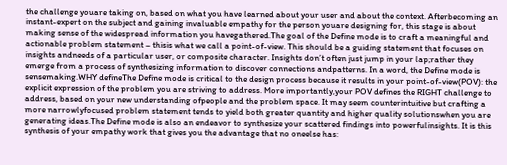the challenge youare taking on, based on what you have learned about your user and about the context. Afterbecoming an instant-expert on the subject and gaining invaluable empathy for the person youare designing for, this stage is about making sense of the widespread information you havegathered.The goal of the Define mode is to craft a meaningful and actionable problem statement – thisis what we call a point-of-view. This should be a guiding statement that focuses on insights andneeds of a particular user, or composite character. Insights don’t often just jump in your lap;rather they emerge from a process of synthesizing information to discover connections andpatterns. In a word, the Define mode is sensemaking.WHY defineThe Define mode is critical to the design process because it results in your point-of-view(POV): the explicit expression of the problem you are striving to address. More importantly,your POV defines the RIGHT challenge to address, based on your new understanding ofpeople and the problem space. It may seem counterintuitive but crafting a more narrowlyfocused problem statement tends to yield both greater quantity and higher quality solutionswhen you are generating ideas.The Define mode is also an endeavor to synthesize your scattered findings into powerfulinsights. It is this synthesis of your empathy work that gives you the advantage that no oneelse has: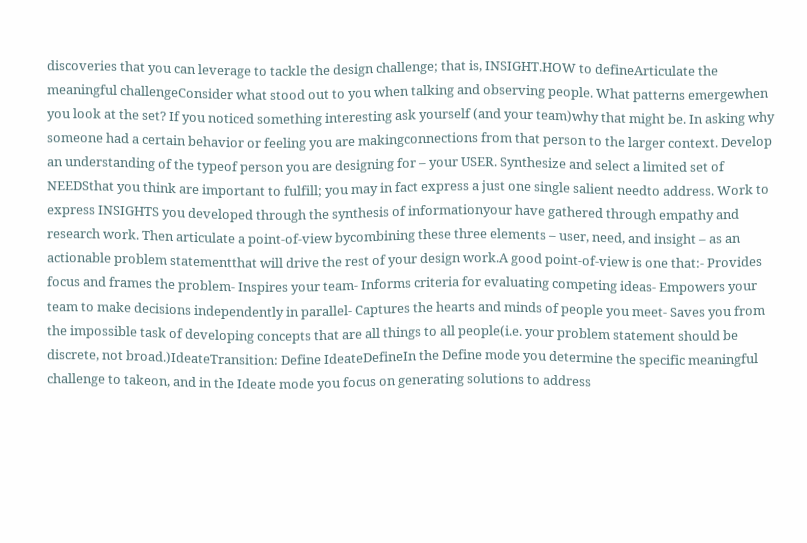discoveries that you can leverage to tackle the design challenge; that is, INSIGHT.HOW to defineArticulate the meaningful challengeConsider what stood out to you when talking and observing people. What patterns emergewhen you look at the set? If you noticed something interesting ask yourself (and your team)why that might be. In asking why someone had a certain behavior or feeling you are makingconnections from that person to the larger context. Develop an understanding of the typeof person you are designing for – your USER. Synthesize and select a limited set of NEEDSthat you think are important to fulfill; you may in fact express a just one single salient needto address. Work to express INSIGHTS you developed through the synthesis of informationyour have gathered through empathy and research work. Then articulate a point-of-view bycombining these three elements – user, need, and insight – as an actionable problem statementthat will drive the rest of your design work.A good point-of-view is one that:- Provides focus and frames the problem- Inspires your team- Informs criteria for evaluating competing ideas- Empowers your team to make decisions independently in parallel- Captures the hearts and minds of people you meet- Saves you from the impossible task of developing concepts that are all things to all people(i.e. your problem statement should be discrete, not broad.)IdeateTransition: Define IdeateDefineIn the Define mode you determine the specific meaningful challenge to takeon, and in the Ideate mode you focus on generating solutions to address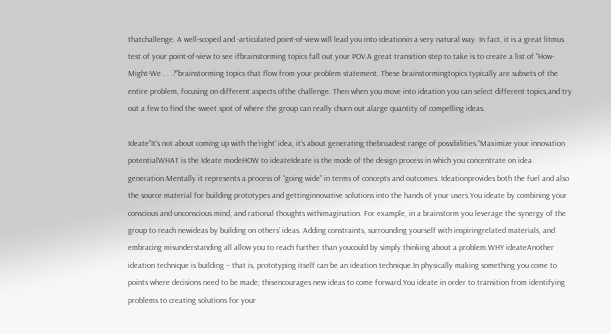thatchallenge. A well-scoped and -articulated point-of-view will lead you into ideationin a very natural way. In fact, it is a great litmus test of your point-of-view to see ifbrainstorming topics fall out your POV.A great transition step to take is to create a list of “How-Might-We . . .?”brainstorming topics that flow from your problem statement. These brainstormingtopics typically are subsets of the entire problem, focusing on different aspects ofthe challenge. Then when you move into ideation you can select different topics,and try out a few to find the sweet spot of where the group can really churn out alarge quantity of compelling ideas.

Ideate“It’s not about coming up with the‘right’ idea, it’s about generating thebroadest range of possibilities.”Maximize your innovation potentialWHAT is the Ideate modeHOW to ideateIdeate is the mode of the design process in which you concentrate on idea generation.Mentally it represents a process of “going wide” in terms of concepts and outcomes. Ideationprovides both the fuel and also the source material for building prototypes and gettinginnovative solutions into the hands of your users.You ideate by combining your conscious and unconscious mind, and rational thoughts withimagination. For example, in a brainstorm you leverage the synergy of the group to reach newideas by building on others’ ideas. Adding constraints, surrounding yourself with inspiringrelated materials, and embracing misunderstanding all allow you to reach further than youcould by simply thinking about a problem.WHY ideateAnother ideation technique is building – that is, prototyping itself can be an ideation technique.In physically making something you come to points where decisions need to be made; thisencourages new ideas to come forward.You ideate in order to transition from identifying problems to creating solutions for your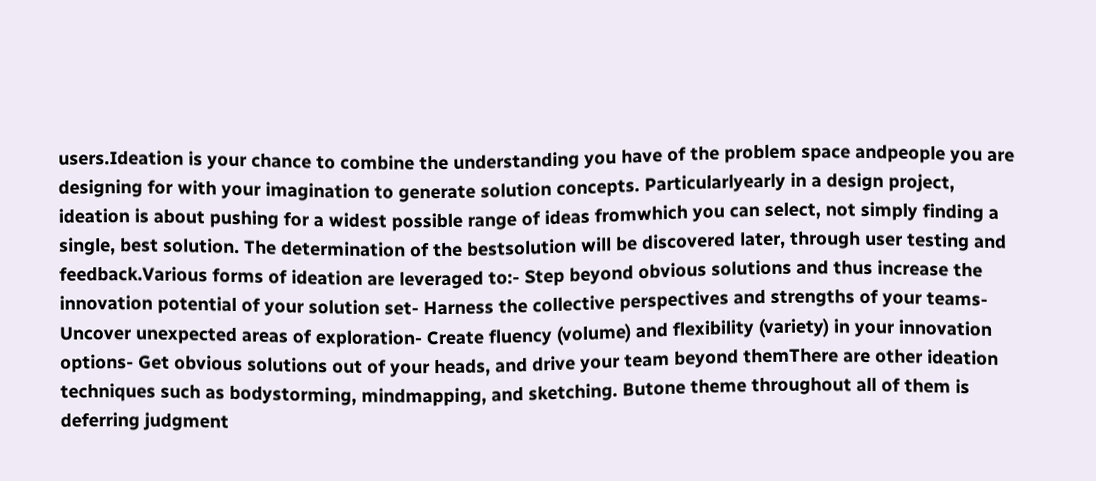users.Ideation is your chance to combine the understanding you have of the problem space andpeople you are designing for with your imagination to generate solution concepts. Particularlyearly in a design project, ideation is about pushing for a widest possible range of ideas fromwhich you can select, not simply finding a single, best solution. The determination of the bestsolution will be discovered later, through user testing and feedback.Various forms of ideation are leveraged to:- Step beyond obvious solutions and thus increase the innovation potential of your solution set- Harness the collective perspectives and strengths of your teams- Uncover unexpected areas of exploration- Create fluency (volume) and flexibility (variety) in your innovation options- Get obvious solutions out of your heads, and drive your team beyond themThere are other ideation techniques such as bodystorming, mindmapping, and sketching. Butone theme throughout all of them is deferring judgment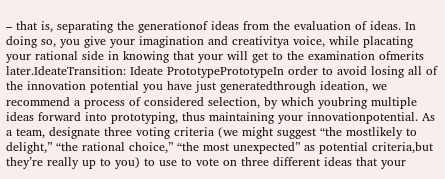– that is, separating the generationof ideas from the evaluation of ideas. In doing so, you give your imagination and creativitya voice, while placating your rational side in knowing that your will get to the examination ofmerits later.IdeateTransition: Ideate PrototypePrototypeIn order to avoid losing all of the innovation potential you have just generatedthrough ideation, we recommend a process of considered selection, by which youbring multiple ideas forward into prototyping, thus maintaining your innovationpotential. As a team, designate three voting criteria (we might suggest “the mostlikely to delight,” “the rational choice,” “the most unexpected” as potential criteria,but they’re really up to you) to use to vote on three different ideas that your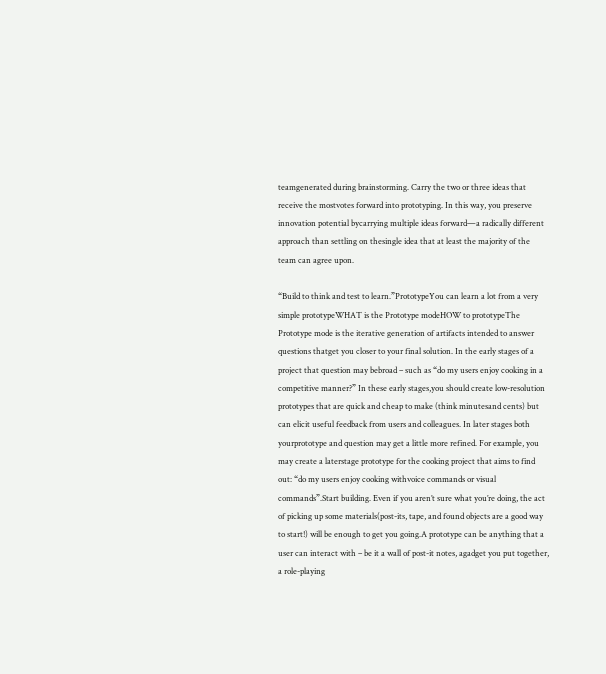teamgenerated during brainstorming. Carry the two or three ideas that receive the mostvotes forward into prototyping. In this way, you preserve innovation potential bycarrying multiple ideas forward—a radically different approach than settling on thesingle idea that at least the majority of the team can agree upon.

“Build to think and test to learn.”PrototypeYou can learn a lot from a very simple prototypeWHAT is the Prototype modeHOW to prototypeThe Prototype mode is the iterative generation of artifacts intended to answer questions thatget you closer to your final solution. In the early stages of a project that question may bebroad – such as “do my users enjoy cooking in a competitive manner?” In these early stages,you should create low-resolution prototypes that are quick and cheap to make (think minutesand cents) but can elicit useful feedback from users and colleagues. In later stages both yourprototype and question may get a little more refined. For example, you may create a laterstage prototype for the cooking project that aims to find out: “do my users enjoy cooking withvoice commands or visual commands”.Start building. Even if you aren’t sure what you’re doing, the act of picking up some materials(post-its, tape, and found objects are a good way to start!) will be enough to get you going.A prototype can be anything that a user can interact with – be it a wall of post-it notes, agadget you put together, a role-playing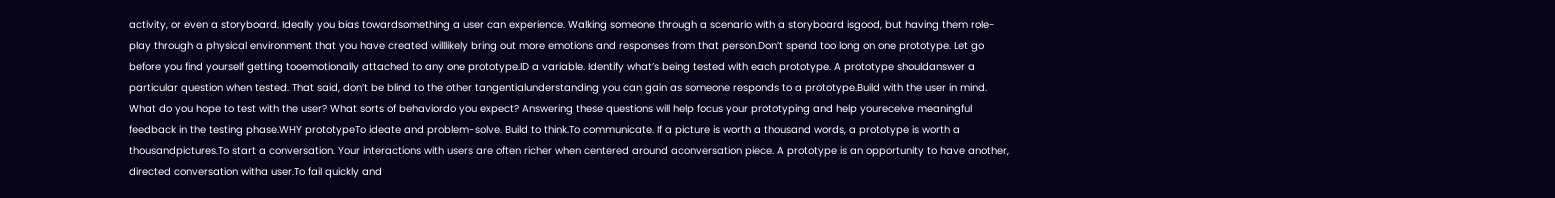activity, or even a storyboard. Ideally you bias towardsomething a user can experience. Walking someone through a scenario with a storyboard isgood, but having them role-play through a physical environment that you have created willlikely bring out more emotions and responses from that person.Don’t spend too long on one prototype. Let go before you find yourself getting tooemotionally attached to any one prototype.ID a variable. Identify what’s being tested with each prototype. A prototype shouldanswer a particular question when tested. That said, don’t be blind to the other tangentialunderstanding you can gain as someone responds to a prototype.Build with the user in mind. What do you hope to test with the user? What sorts of behaviordo you expect? Answering these questions will help focus your prototyping and help youreceive meaningful feedback in the testing phase.WHY prototypeTo ideate and problem-solve. Build to think.To communicate. If a picture is worth a thousand words, a prototype is worth a thousandpictures.To start a conversation. Your interactions with users are often richer when centered around aconversation piece. A prototype is an opportunity to have another, directed conversation witha user.To fail quickly and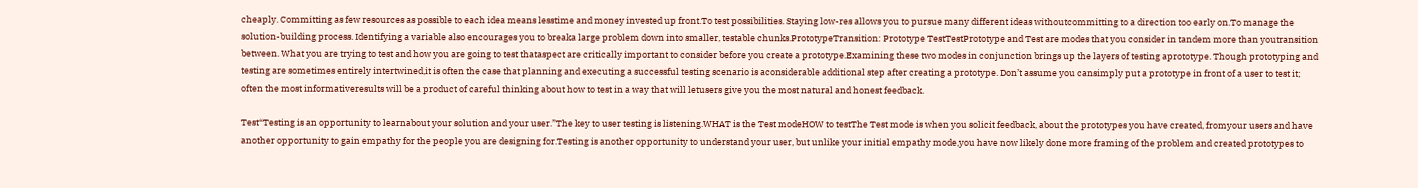cheaply. Committing as few resources as possible to each idea means lesstime and money invested up front.To test possibilities. Staying low-res allows you to pursue many different ideas withoutcommitting to a direction too early on.To manage the solution-building process. Identifying a variable also encourages you to breaka large problem down into smaller, testable chunks.PrototypeTransition: Prototype TestTestPrototype and Test are modes that you consider in tandem more than youtransition between. What you are trying to test and how you are going to test thataspect are critically important to consider before you create a prototype.Examining these two modes in conjunction brings up the layers of testing aprototype. Though prototyping and testing are sometimes entirely intertwined,it is often the case that planning and executing a successful testing scenario is aconsiderable additional step after creating a prototype. Don’t assume you cansimply put a prototype in front of a user to test it; often the most informativeresults will be a product of careful thinking about how to test in a way that will letusers give you the most natural and honest feedback.

Test“Testing is an opportunity to learnabout your solution and your user.”The key to user testing is listening.WHAT is the Test modeHOW to testThe Test mode is when you solicit feedback, about the prototypes you have created, fromyour users and have another opportunity to gain empathy for the people you are designing for.Testing is another opportunity to understand your user, but unlike your initial empathy mode,you have now likely done more framing of the problem and created prototypes to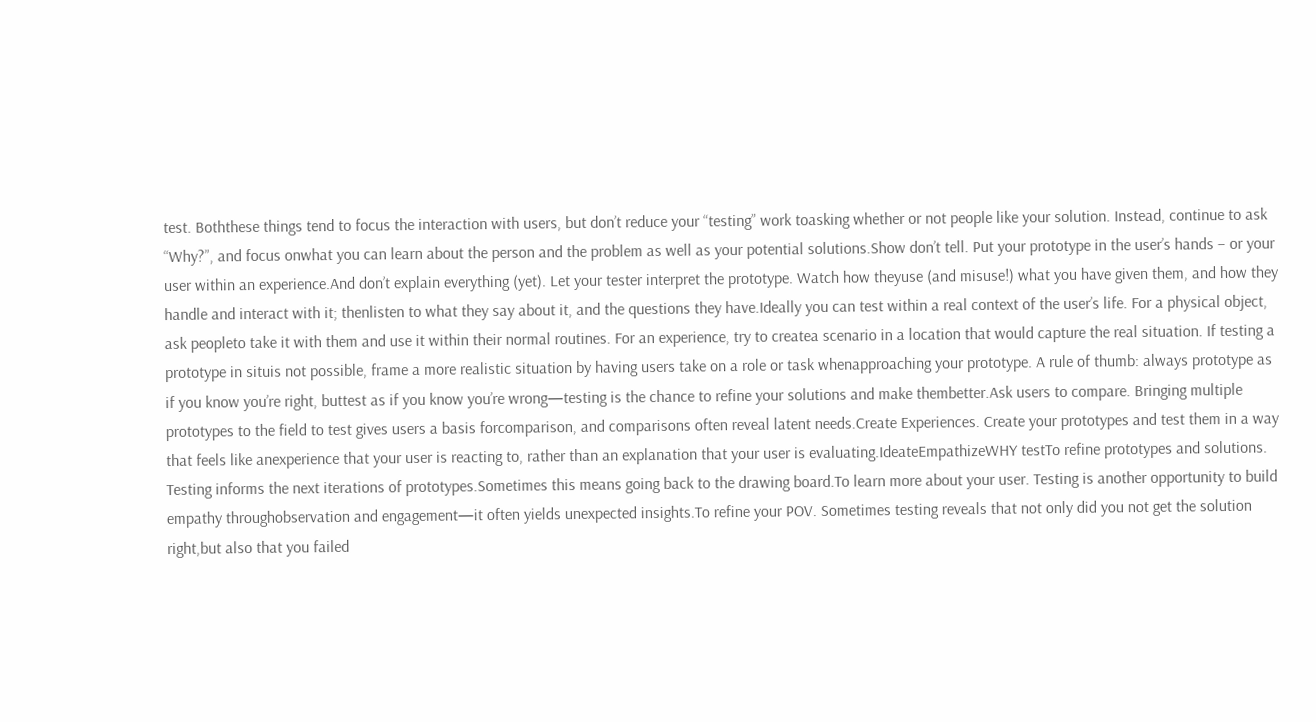test. Boththese things tend to focus the interaction with users, but don’t reduce your “testing” work toasking whether or not people like your solution. Instead, continue to ask “Why?”, and focus onwhat you can learn about the person and the problem as well as your potential solutions.Show don’t tell. Put your prototype in the user’s hands – or your user within an experience.And don’t explain everything (yet). Let your tester interpret the prototype. Watch how theyuse (and misuse!) what you have given them, and how they handle and interact with it; thenlisten to what they say about it, and the questions they have.Ideally you can test within a real context of the user’s life. For a physical object, ask peopleto take it with them and use it within their normal routines. For an experience, try to createa scenario in a location that would capture the real situation. If testing a prototype in situis not possible, frame a more realistic situation by having users take on a role or task whenapproaching your prototype. A rule of thumb: always prototype as if you know you’re right, buttest as if you know you’re wrong—testing is the chance to refine your solutions and make thembetter.Ask users to compare. Bringing multiple prototypes to the field to test gives users a basis forcomparison, and comparisons often reveal latent needs.Create Experiences. Create your prototypes and test them in a way that feels like anexperience that your user is reacting to, rather than an explanation that your user is evaluating.IdeateEmpathizeWHY testTo refine prototypes and solutions. Testing informs the next iterations of prototypes.Sometimes this means going back to the drawing board.To learn more about your user. Testing is another opportunity to build empathy throughobservation and engagement—it often yields unexpected insights.To refine your POV. Sometimes testing reveals that not only did you not get the solution right,but also that you failed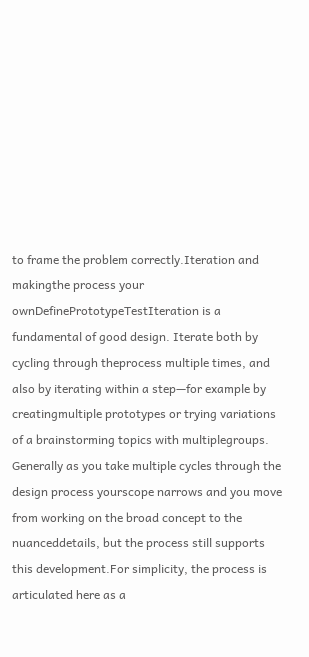to frame the problem correctly.Iteration and makingthe process your ownDefinePrototypeTestIteration is a fundamental of good design. Iterate both by cycling through theprocess multiple times, and also by iterating within a step—for example by creatingmultiple prototypes or trying variations of a brainstorming topics with multiplegroups. Generally as you take multiple cycles through the design process yourscope narrows and you move from working on the broad concept to the nuanceddetails, but the process still supports this development.For simplicity, the process is articulated here as a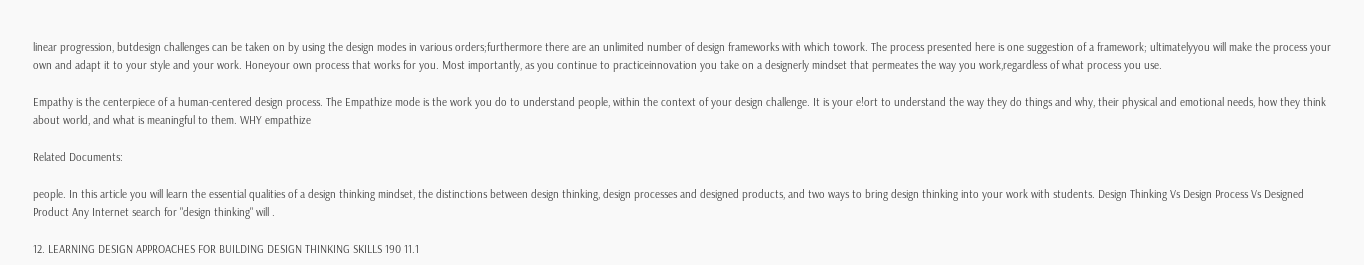linear progression, butdesign challenges can be taken on by using the design modes in various orders;furthermore there are an unlimited number of design frameworks with which towork. The process presented here is one suggestion of a framework; ultimatelyyou will make the process your own and adapt it to your style and your work. Honeyour own process that works for you. Most importantly, as you continue to practiceinnovation you take on a designerly mindset that permeates the way you work,regardless of what process you use.

Empathy is the centerpiece of a human-centered design process. The Empathize mode is the work you do to understand people, within the context of your design challenge. It is your e!ort to understand the way they do things and why, their physical and emotional needs, how they think about world, and what is meaningful to them. WHY empathize

Related Documents:

people. In this article you will learn the essential qualities of a design thinking mindset, the distinctions between design thinking, design processes and designed products, and two ways to bring design thinking into your work with students. Design Thinking Vs Design Process Vs Designed Product Any Internet search for "design thinking" will .

12. LEARNING DESIGN APPROACHES FOR BUILDING DESIGN THINKING SKILLS 190 11.1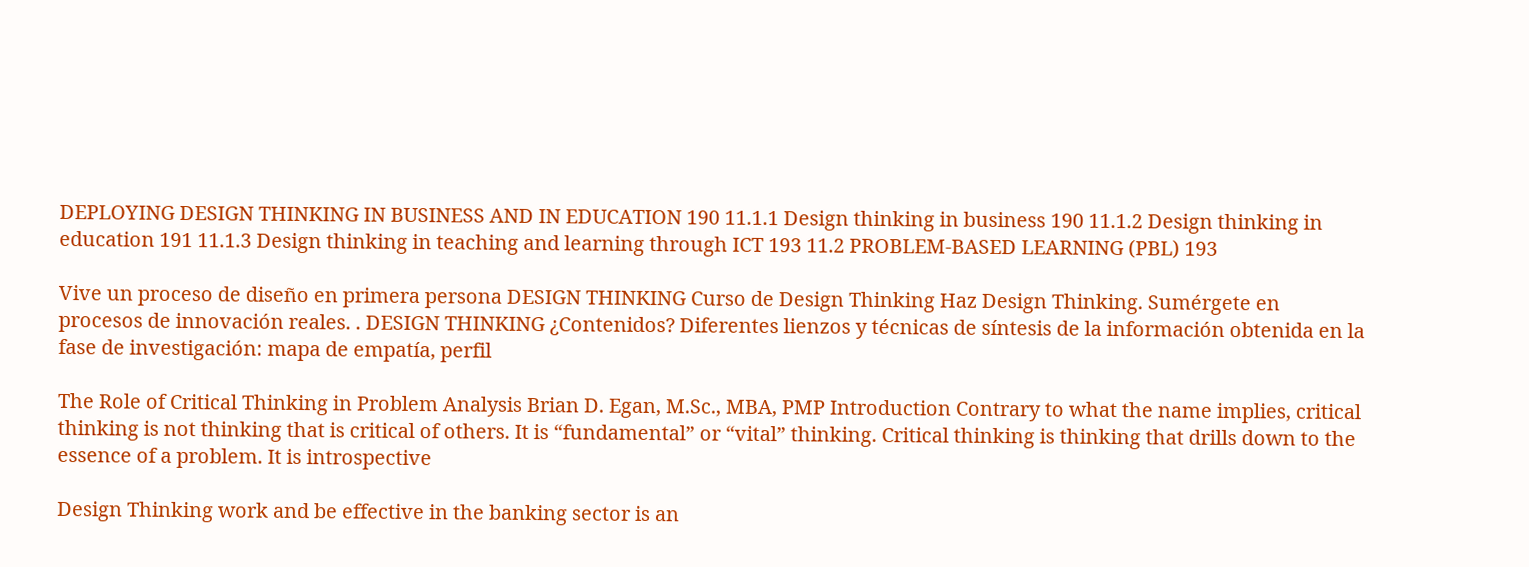DEPLOYING DESIGN THINKING IN BUSINESS AND IN EDUCATION 190 11.1.1 Design thinking in business 190 11.1.2 Design thinking in education 191 11.1.3 Design thinking in teaching and learning through ICT 193 11.2 PROBLEM-BASED LEARNING (PBL) 193

Vive un proceso de diseño en primera persona DESIGN THINKING Curso de Design Thinking Haz Design Thinking. Sumérgete en procesos de innovación reales. . DESIGN THINKING ¿Contenidos? Diferentes lienzos y técnicas de síntesis de la información obtenida en la fase de investigación: mapa de empatía, perfil

The Role of Critical Thinking in Problem Analysis Brian D. Egan, M.Sc., MBA, PMP Introduction Contrary to what the name implies, critical thinking is not thinking that is critical of others. It is “fundamental” or “vital” thinking. Critical thinking is thinking that drills down to the essence of a problem. It is introspective

Design Thinking work and be effective in the banking sector is an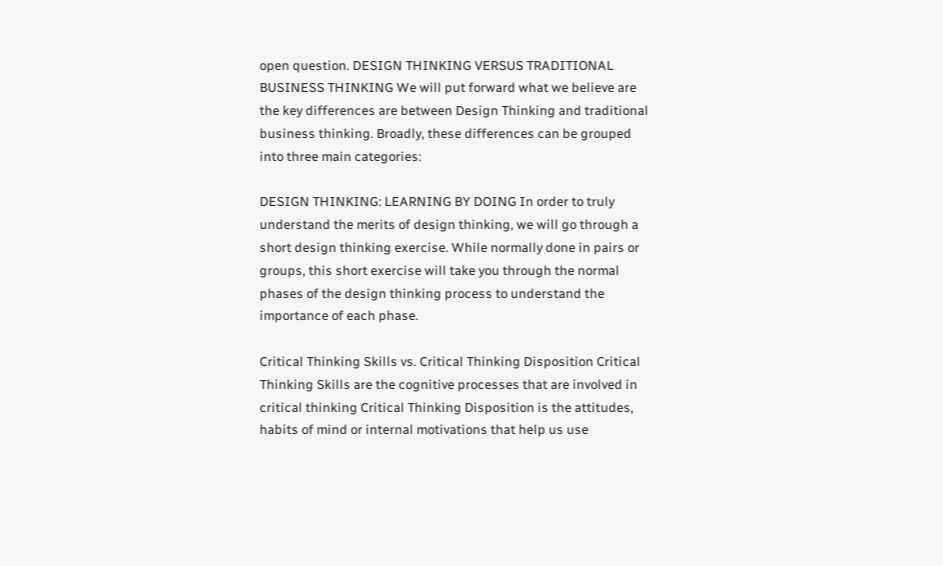open question. DESIGN THINKING VERSUS TRADITIONAL BUSINESS THINKING We will put forward what we believe are the key differences are between Design Thinking and traditional business thinking. Broadly, these differences can be grouped into three main categories:

DESIGN THINKING: LEARNING BY DOING In order to truly understand the merits of design thinking, we will go through a short design thinking exercise. While normally done in pairs or groups, this short exercise will take you through the normal phases of the design thinking process to understand the importance of each phase.

Critical Thinking Skills vs. Critical Thinking Disposition Critical Thinking Skills are the cognitive processes that are involved in critical thinking Critical Thinking Disposition is the attitudes, habits of mind or internal motivations that help us use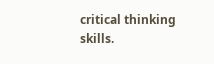critical thinking skills.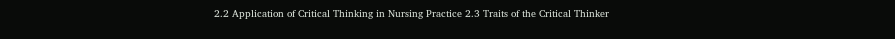2.2 Application of Critical Thinking in Nursing Practice 2.3 Traits of the Critical Thinker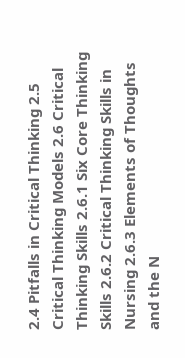2.4 Pitfalls in Critical Thinking 2.5 Critical Thinking Models 2.6 Critical Thinking Skills 2.6.1 Six Core Thinking Skills 2.6.2 Critical Thinking Skills in Nursing 2.6.3 Elements of Thoughts and the N